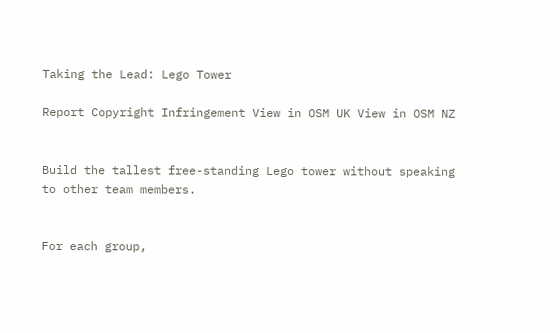Taking the Lead: Lego Tower

Report Copyright Infringement View in OSM UK View in OSM NZ


Build the tallest free-standing Lego tower without speaking to other team members.


For each group,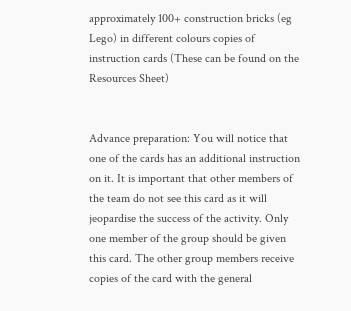approximately 100+ construction bricks (eg Lego) in different colours copies of instruction cards (These can be found on the Resources Sheet)


Advance preparation: You will notice that one of the cards has an additional instruction on it. It is important that other members of the team do not see this card as it will jeopardise the success of the activity. Only one member of the group should be given this card. The other group members receive copies of the card with the general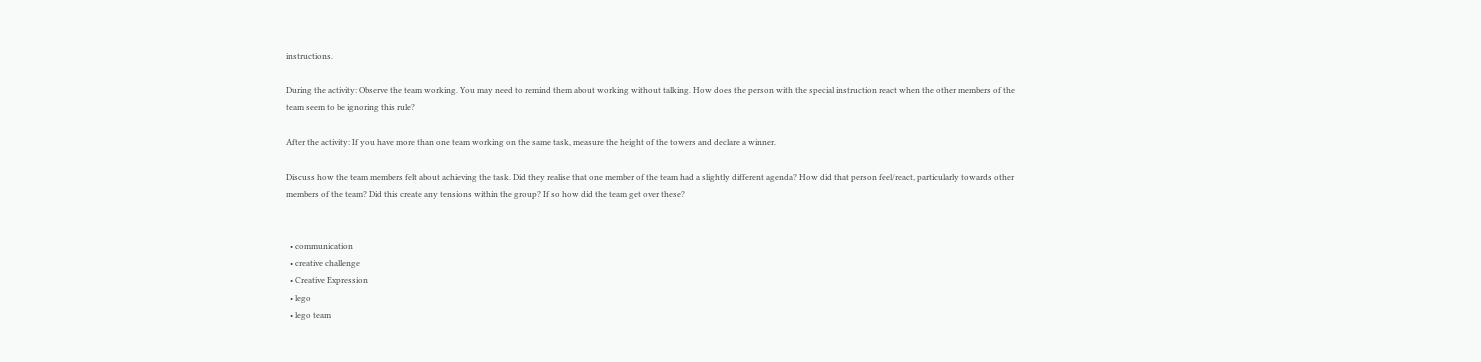instructions.

During the activity: Observe the team working. You may need to remind them about working without talking. How does the person with the special instruction react when the other members of the team seem to be ignoring this rule?

After the activity: If you have more than one team working on the same task, measure the height of the towers and declare a winner.

Discuss how the team members felt about achieving the task. Did they realise that one member of the team had a slightly different agenda? How did that person feel/react, particularly towards other members of the team? Did this create any tensions within the group? If so how did the team get over these?


  • communication
  • creative challenge
  • Creative Expression
  • lego
  • lego team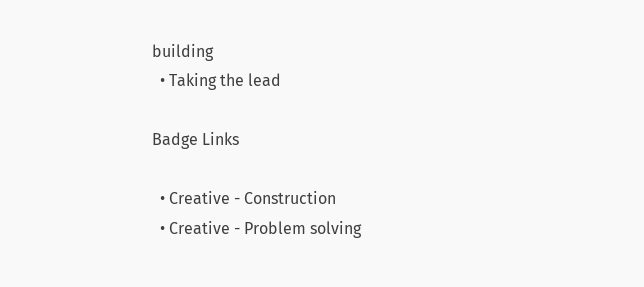building
  • Taking the lead

Badge Links

  • Creative - Construction
  • Creative - Problem solving